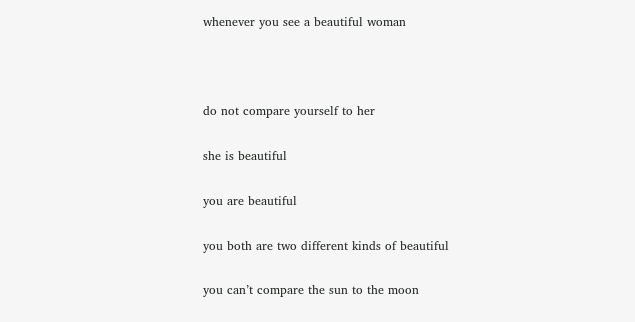whenever you see a beautiful woman



do not compare yourself to her

she is beautiful

you are beautiful

you both are two different kinds of beautiful

you can’t compare the sun to the moon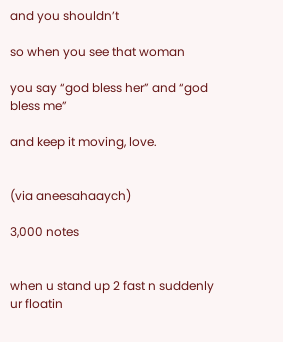and you shouldn’t

so when you see that woman

you say “god bless her” and “god bless me”

and keep it moving, love.


(via aneesahaaych)

3,000 notes


when u stand up 2 fast n suddenly ur floatin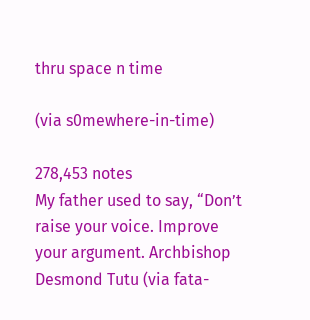thru space n time

(via s0mewhere-in-time)

278,453 notes
My father used to say, “Don’t raise your voice. Improve your argument. Archbishop Desmond Tutu (via fata-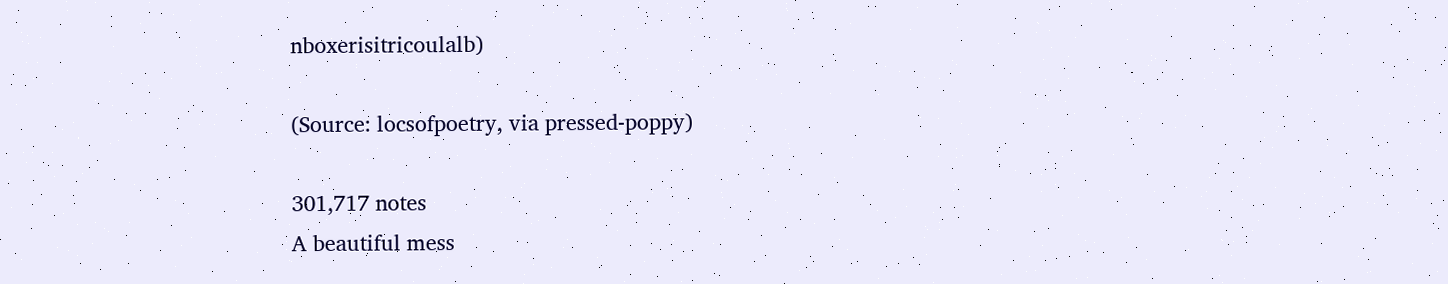nboxerisitricoulalb)

(Source: locsofpoetry, via pressed-poppy)

301,717 notes
A beautiful mess